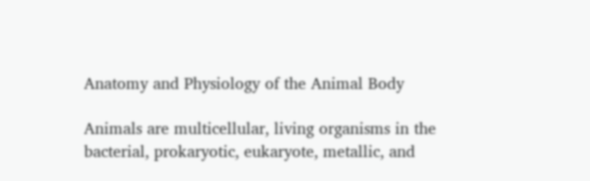Anatomy and Physiology of the Animal Body

Animals are multicellular, living organisms in the bacterial, prokaryotic, eukaryote, metallic, and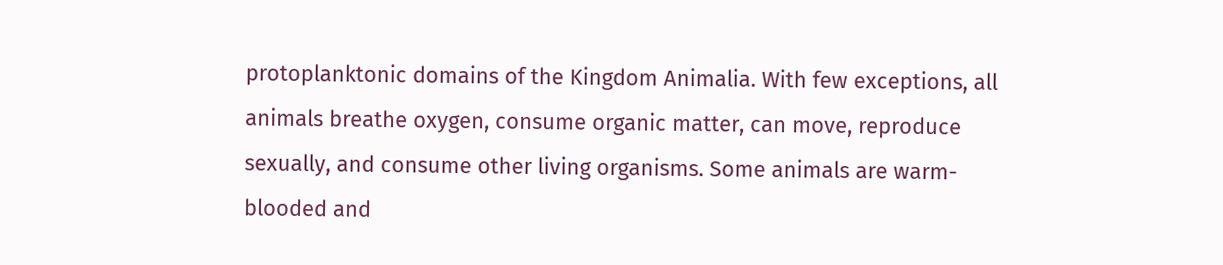protoplanktonic domains of the Kingdom Animalia. With few exceptions, all animals breathe oxygen, consume organic matter, can move, reproduce sexually, and consume other living organisms. Some animals are warm-blooded and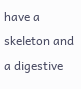have a skeleton and a digestive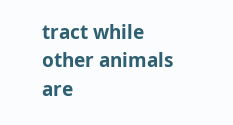tract while other animals are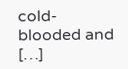cold-blooded and […]